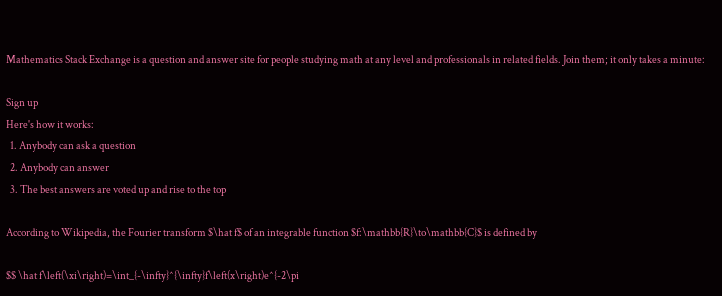Mathematics Stack Exchange is a question and answer site for people studying math at any level and professionals in related fields. Join them; it only takes a minute:

Sign up
Here's how it works:
  1. Anybody can ask a question
  2. Anybody can answer
  3. The best answers are voted up and rise to the top

According to Wikipedia, the Fourier transform $\hat f$ of an integrable function $f:\mathbb{R}\to\mathbb{C}$ is defined by

$$ \hat f\left(\xi\right)=\int_{-\infty}^{\infty}f\left(x\right)e^{-2\pi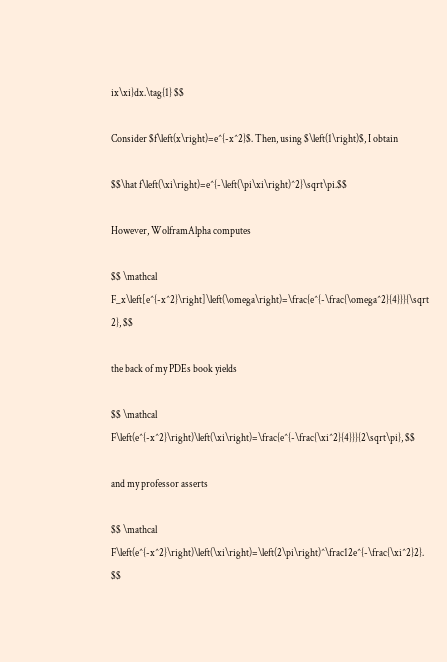ix\xi}dx.\tag{1} $$

Consider $f\left(x\right)=e^{-x^2}$. Then, using $\left(1\right)$, I obtain

$$\hat f\left(\xi\right)=e^{-\left(\pi\xi\right)^2}\sqrt\pi.$$

However, WolframAlpha computes

$$ \mathcal F_x\left[e^{-x^2}\right]\left(\omega\right)=\frac{e^{-\frac{\omega^2}{4}}}{\sqrt 2}, $$

the back of my PDEs book yields

$$ \mathcal F\left(e^{-x^2}\right)\left(\xi\right)=\frac{e^{-\frac{\xi^2}{4}}}{2\sqrt\pi}, $$

and my professor asserts

$$ \mathcal F\left(e^{-x^2}\right)\left(\xi\right)=\left(2\pi\right)^\frac12e^{-\frac{\xi^2}2}. $$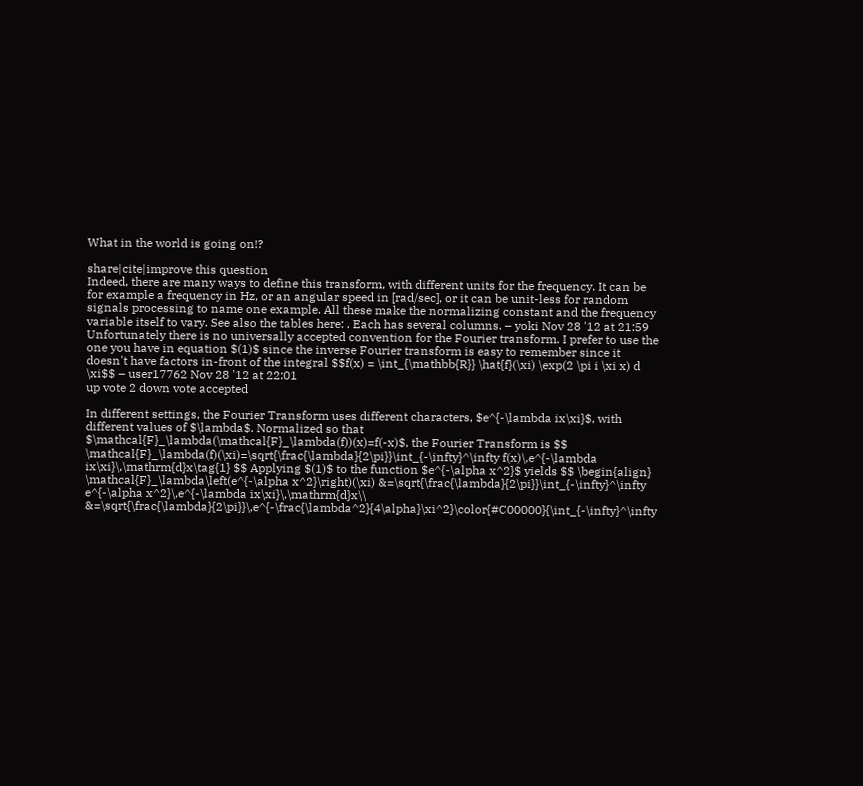What in the world is going on!?

share|cite|improve this question
Indeed, there are many ways to define this transform, with different units for the frequency. It can be for example a frequency in Hz, or an angular speed in [rad/sec], or it can be unit-less for random signals processing to name one example. All these make the normalizing constant and the frequency variable itself to vary. See also the tables here: . Each has several columns. – yoki Nov 28 '12 at 21:59
Unfortunately there is no universally accepted convention for the Fourier transform. I prefer to use the one you have in equation $(1)$ since the inverse Fourier transform is easy to remember since it doesn't have factors in-front of the integral $$f(x) = \int_{\mathbb{R}} \hat{f}(\xi) \exp(2 \pi i \xi x) d \xi$$ – user17762 Nov 28 '12 at 22:01
up vote 2 down vote accepted

In different settings, the Fourier Transform uses different characters, $e^{-\lambda ix\xi}$, with different values of $\lambda$. Normalized so that $\mathcal{F}_\lambda(\mathcal{F}_\lambda(f))(x)=f(-x)$, the Fourier Transform is $$ \mathcal{F}_\lambda(f)(\xi)=\sqrt{\frac{\lambda}{2\pi}}\int_{-\infty}^\infty f(x)\,e^{-\lambda ix\xi}\,\mathrm{d}x\tag{1} $$ Applying $(1)$ to the function $e^{-\alpha x^2}$ yields $$ \begin{align} \mathcal{F}_\lambda\left(e^{-\alpha x^2}\right)(\xi) &=\sqrt{\frac{\lambda}{2\pi}}\int_{-\infty}^\infty e^{-\alpha x^2}\,e^{-\lambda ix\xi}\,\mathrm{d}x\\ &=\sqrt{\frac{\lambda}{2\pi}}\,e^{-\frac{\lambda^2}{4\alpha}\xi^2}\color{#C00000}{\int_{-\infty}^\infty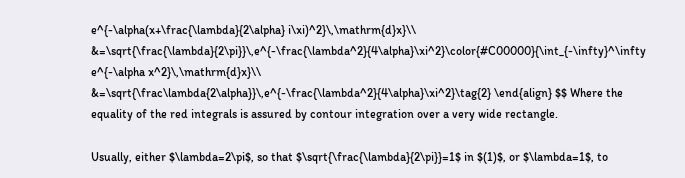e^{-\alpha(x+\frac{\lambda}{2\alpha} i\xi)^2}\,\mathrm{d}x}\\ &=\sqrt{\frac{\lambda}{2\pi}}\,e^{-\frac{\lambda^2}{4\alpha}\xi^2}\color{#C00000}{\int_{-\infty}^\infty e^{-\alpha x^2}\,\mathrm{d}x}\\ &=\sqrt{\frac\lambda{2\alpha}}\,e^{-\frac{\lambda^2}{4\alpha}\xi^2}\tag{2} \end{align} $$ Where the equality of the red integrals is assured by contour integration over a very wide rectangle.

Usually, either $\lambda=2\pi$, so that $\sqrt{\frac{\lambda}{2\pi}}=1$ in $(1)$, or $\lambda=1$, to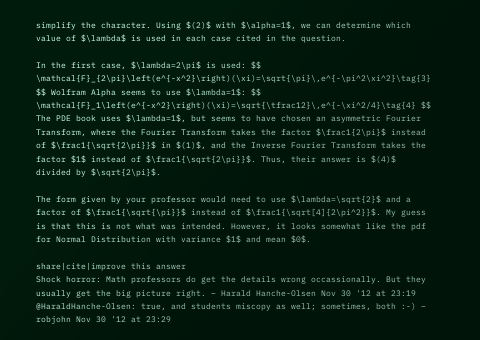simplify the character. Using $(2)$ with $\alpha=1$, we can determine which value of $\lambda$ is used in each case cited in the question.

In the first case, $\lambda=2\pi$ is used: $$ \mathcal{F}_{2\pi}\left(e^{-x^2}\right)(\xi)=\sqrt{\pi}\,e^{-\pi^2\xi^2}\tag{3} $$ Wolfram Alpha seems to use $\lambda=1$: $$ \mathcal{F}_1\left(e^{-x^2}\right)(\xi)=\sqrt{\tfrac12}\,e^{-\xi^2/4}\tag{4} $$ The PDE book uses $\lambda=1$, but seems to have chosen an asymmetric Fourier Transform, where the Fourier Transform takes the factor $\frac1{2\pi}$ instead of $\frac1{\sqrt{2\pi}}$ in $(1)$, and the Inverse Fourier Transform takes the factor $1$ instead of $\frac1{\sqrt{2\pi}}$. Thus, their answer is $(4)$ divided by $\sqrt{2\pi}$.

The form given by your professor would need to use $\lambda=\sqrt{2}$ and a factor of $\frac1{\sqrt{\pi}}$ instead of $\frac1{\sqrt[4]{2\pi^2}}$. My guess is that this is not what was intended. However, it looks somewhat like the pdf for Normal Distribution with variance $1$ and mean $0$.

share|cite|improve this answer
Shock horror: Math professors do get the details wrong occassionally. But they usually get the big picture right. – Harald Hanche-Olsen Nov 30 '12 at 23:19
@HaraldHanche-Olsen: true, and students miscopy as well; sometimes, both :-) – robjohn Nov 30 '12 at 23:29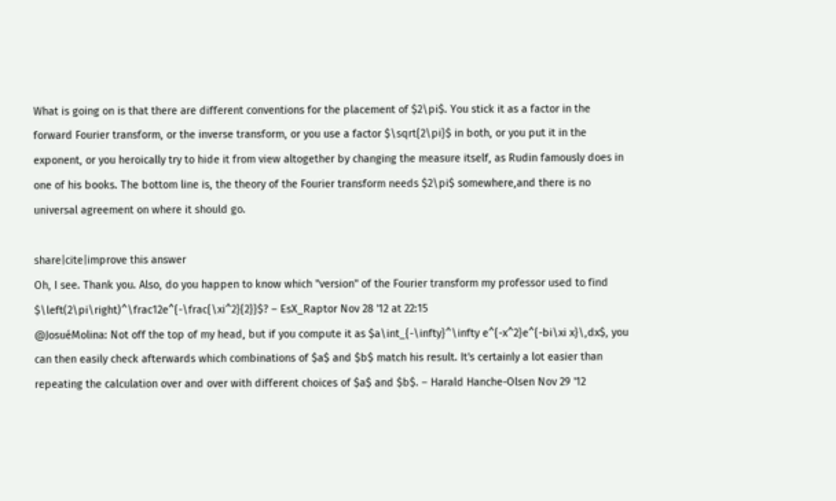What is going on is that there are different conventions for the placement of $2\pi$. You stick it as a factor in the forward Fourier transform, or the inverse transform, or you use a factor $\sqrt{2\pi}$ in both, or you put it in the exponent, or you heroically try to hide it from view altogether by changing the measure itself, as Rudin famously does in one of his books. The bottom line is, the theory of the Fourier transform needs $2\pi$ somewhere,and there is no universal agreement on where it should go.

share|cite|improve this answer
Oh, I see. Thank you. Also, do you happen to know which "version" of the Fourier transform my professor used to find $\left(2\pi\right)^\frac12e^{-\frac{\xi^2}{2}}$? – EsX_Raptor Nov 28 '12 at 22:15
@JosuéMolina: Not off the top of my head, but if you compute it as $a\int_{-\infty}^\infty e^{-x^2}e^{-bi\xi x}\,dx$, you can then easily check afterwards which combinations of $a$ and $b$ match his result. It's certainly a lot easier than repeating the calculation over and over with different choices of $a$ and $b$. – Harald Hanche-Olsen Nov 29 '12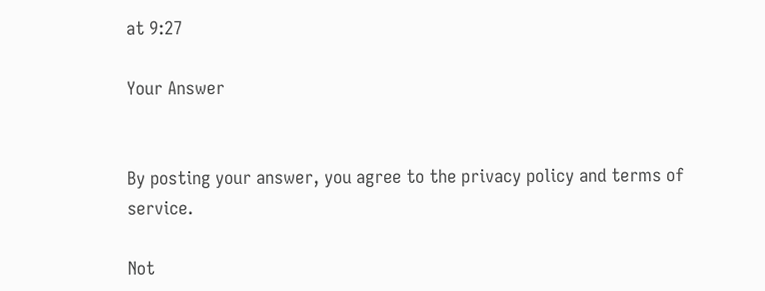at 9:27

Your Answer


By posting your answer, you agree to the privacy policy and terms of service.

Not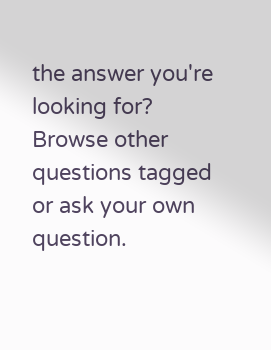the answer you're looking for? Browse other questions tagged or ask your own question.